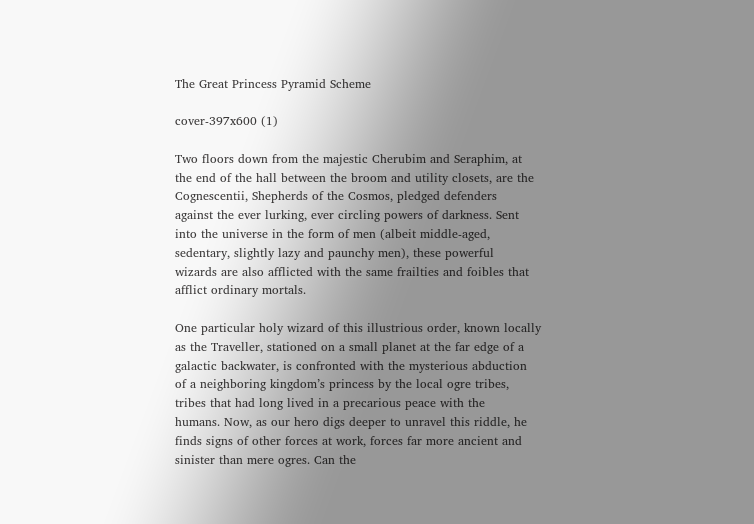The Great Princess Pyramid Scheme

cover-397x600 (1)

Two floors down from the majestic Cherubim and Seraphim, at
the end of the hall between the broom and utility closets, are the
Cognescentii, Shepherds of the Cosmos, pledged defenders
against the ever lurking, ever circling powers of darkness. Sent
into the universe in the form of men (albeit middle-aged,
sedentary, slightly lazy and paunchy men), these powerful
wizards are also afflicted with the same frailties and foibles that
afflict ordinary mortals.

One particular holy wizard of this illustrious order, known locally
as the Traveller, stationed on a small planet at the far edge of a
galactic backwater, is confronted with the mysterious abduction
of a neighboring kingdom’s princess by the local ogre tribes,
tribes that had long lived in a precarious peace with the
humans. Now, as our hero digs deeper to unravel this riddle, he
finds signs of other forces at work, forces far more ancient and
sinister than mere ogres. Can the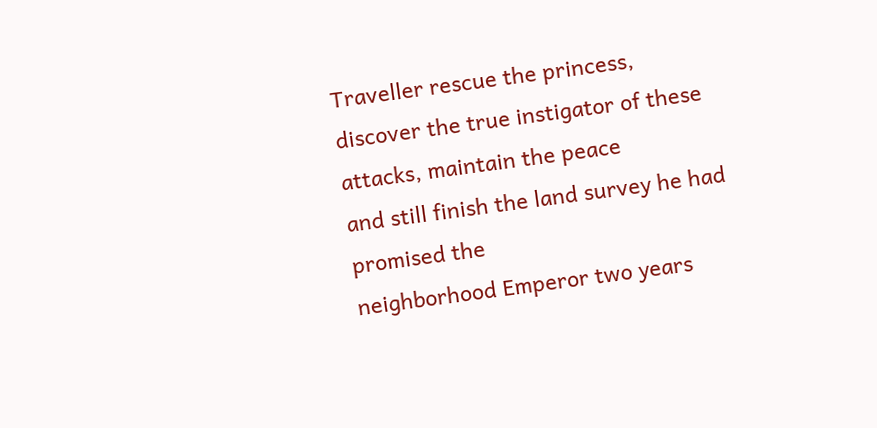Traveller rescue the princess,
discover the true instigator of these attacks, maintain the peace
and still finish the land survey he had promised the
neighborhood Emperor two years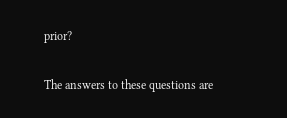prior?

The answers to these questions are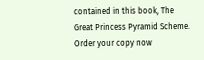contained in this book, The
Great Princess Pyramid Scheme. Order your copy now